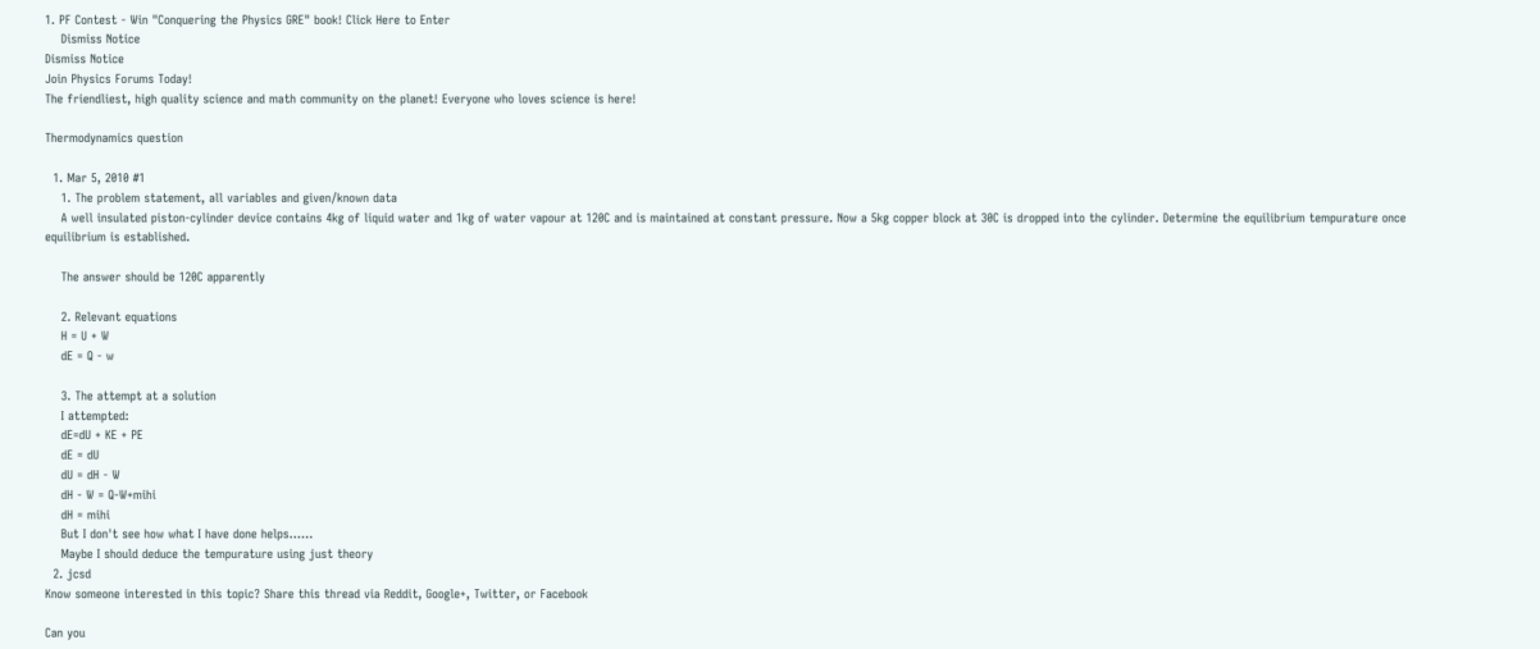1. PF Contest - Win "Conquering the Physics GRE" book! Click Here to Enter
    Dismiss Notice
Dismiss Notice
Join Physics Forums Today!
The friendliest, high quality science and math community on the planet! Everyone who loves science is here!

Thermodynamics question

  1. Mar 5, 2010 #1
    1. The problem statement, all variables and given/known data
    A well insulated piston-cylinder device contains 4kg of liquid water and 1kg of water vapour at 120C and is maintained at constant pressure. Now a 5kg copper block at 30C is dropped into the cylinder. Determine the equilibrium tempurature once equilibrium is established.

    The answer should be 120C apparently

    2. Relevant equations
    H = U + W
    dE = Q - w

    3. The attempt at a solution
    I attempted:
    dE=dU + KE + PE
    dE = dU
    dU = dH - W
    dH - W = Q-W+mihi
    dH = mihi
    But I don't see how what I have done helps......
    Maybe I should deduce the tempurature using just theory
  2. jcsd
Know someone interested in this topic? Share this thread via Reddit, Google+, Twitter, or Facebook

Can you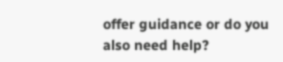offer guidance or do you also need help?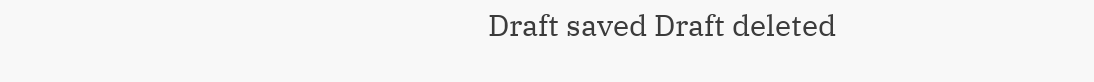Draft saved Draft deleted